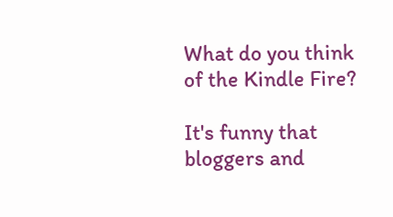What do you think of the Kindle Fire?

It's funny that bloggers and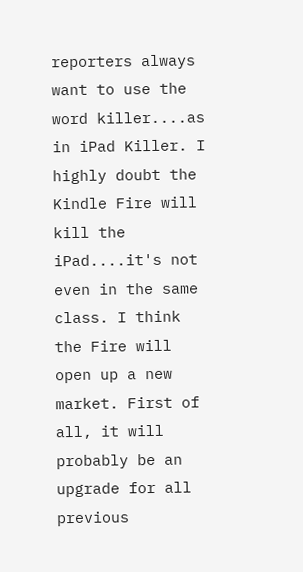reporters always want to use the word killer....as in iPad Killer. I highly doubt the Kindle Fire will kill the iPad....it's not even in the same class. I think the Fire will open up a new market. First of all, it will probably be an upgrade for all previous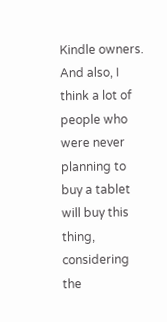Kindle owners. And also, I think a lot of people who were never planning to buy a tablet will buy this thing, considering the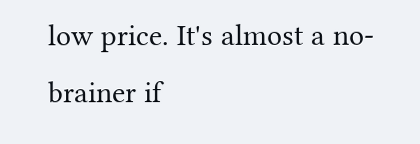low price. It's almost a no-brainer if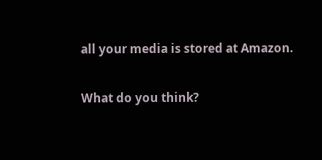all your media is stored at Amazon.

What do you think?